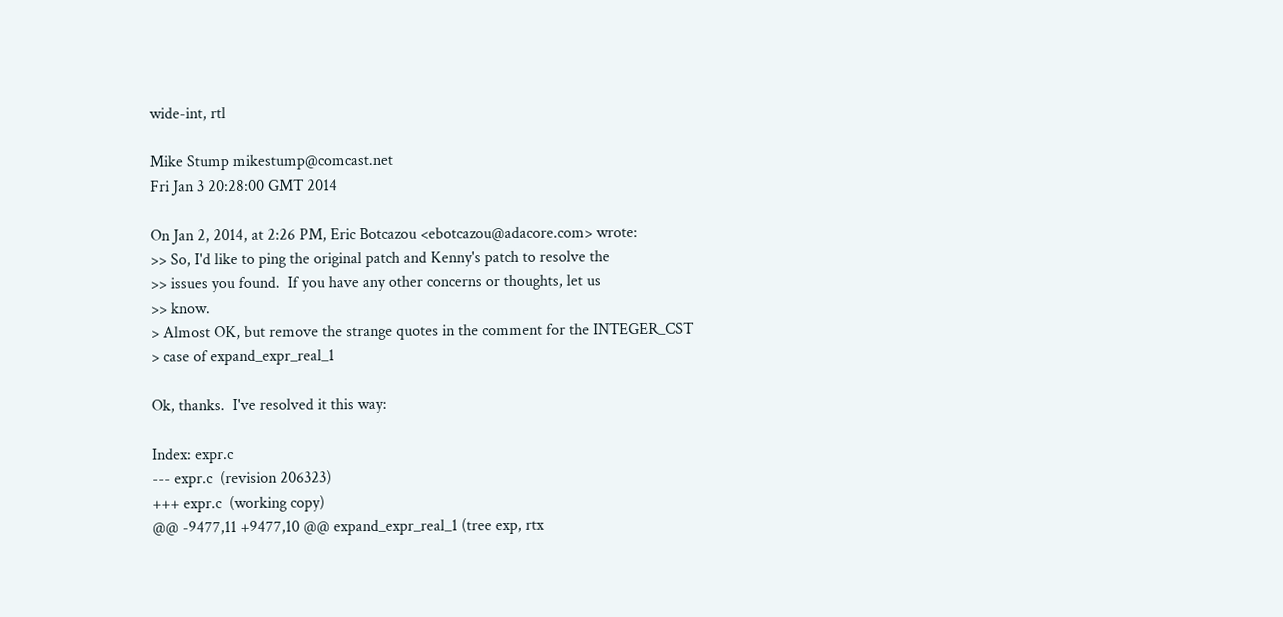wide-int, rtl

Mike Stump mikestump@comcast.net
Fri Jan 3 20:28:00 GMT 2014

On Jan 2, 2014, at 2:26 PM, Eric Botcazou <ebotcazou@adacore.com> wrote:
>> So, I'd like to ping the original patch and Kenny's patch to resolve the
>> issues you found.  If you have any other concerns or thoughts, let us
>> know.
> Almost OK, but remove the strange quotes in the comment for the INTEGER_CST
> case of expand_expr_real_1

Ok, thanks.  I've resolved it this way:

Index: expr.c
--- expr.c  (revision 206323)
+++ expr.c  (working copy)
@@ -9477,11 +9477,10 @@ expand_expr_real_1 (tree exp, rtx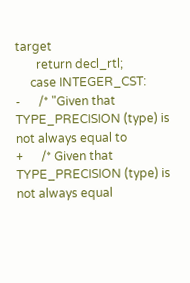target
       return decl_rtl;
     case INTEGER_CST:
-      /* "Given that TYPE_PRECISION (type) is not always equal to
+      /* Given that TYPE_PRECISION (type) is not always equal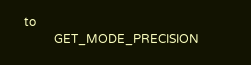to
          GET_MODE_PRECISION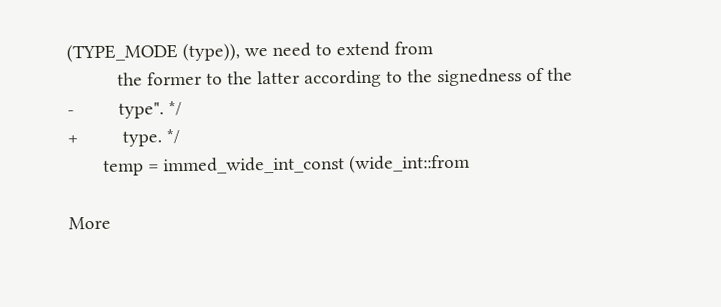(TYPE_MODE (type)), we need to extend from
          the former to the latter according to the signedness of the
-         type". */
+         type. */
       temp = immed_wide_int_const (wide_int::from

More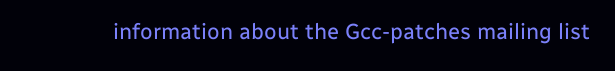information about the Gcc-patches mailing list